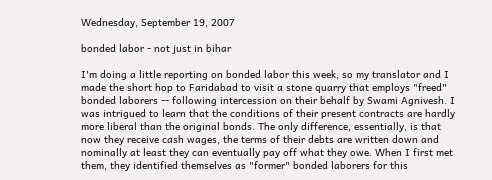Wednesday, September 19, 2007

bonded labor - not just in bihar

I'm doing a little reporting on bonded labor this week, so my translator and I made the short hop to Faridabad to visit a stone quarry that employs "freed" bonded laborers -- following intercession on their behalf by Swami Agnivesh. I was intrigued to learn that the conditions of their present contracts are hardly more liberal than the original bonds. The only difference, essentially, is that now they receive cash wages, the terms of their debts are written down and nominally at least they can eventually pay off what they owe. When I first met them, they identified themselves as "former" bonded laborers for this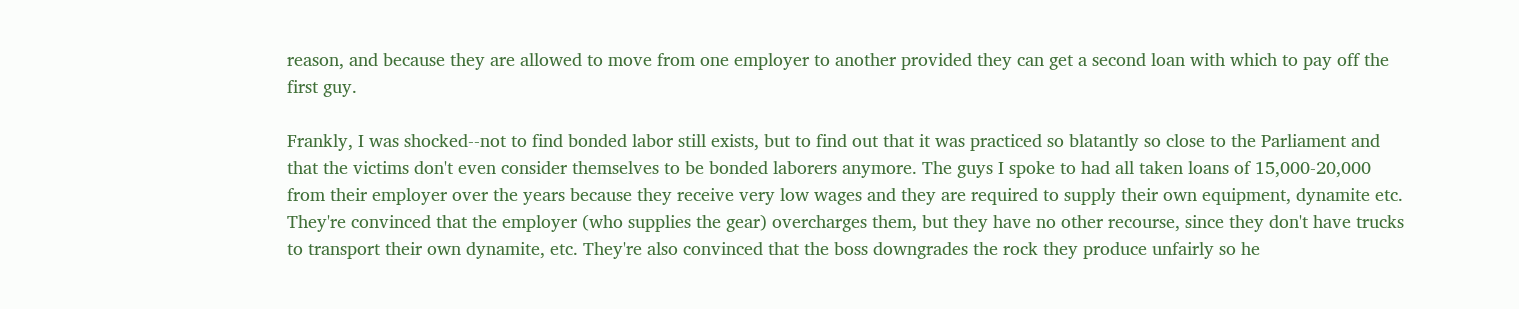reason, and because they are allowed to move from one employer to another provided they can get a second loan with which to pay off the first guy.

Frankly, I was shocked--not to find bonded labor still exists, but to find out that it was practiced so blatantly so close to the Parliament and that the victims don't even consider themselves to be bonded laborers anymore. The guys I spoke to had all taken loans of 15,000-20,000 from their employer over the years because they receive very low wages and they are required to supply their own equipment, dynamite etc. They're convinced that the employer (who supplies the gear) overcharges them, but they have no other recourse, since they don't have trucks to transport their own dynamite, etc. They're also convinced that the boss downgrades the rock they produce unfairly so he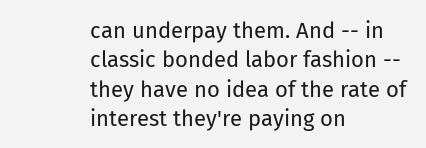can underpay them. And -- in classic bonded labor fashion -- they have no idea of the rate of interest they're paying on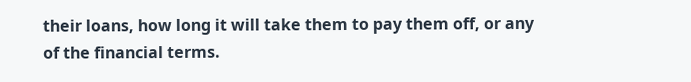their loans, how long it will take them to pay them off, or any of the financial terms.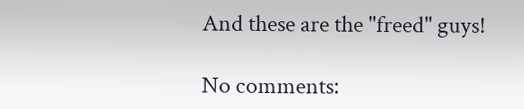And these are the "freed" guys!

No comments: